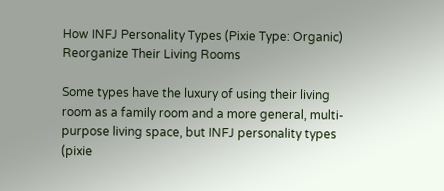How INFJ Personality Types (Pixie Type: Organic) Reorganize Their Living Rooms

Some types have the luxury of using their living room as a family room and a more general, multi-purpose living space, but INFJ personality types (pixie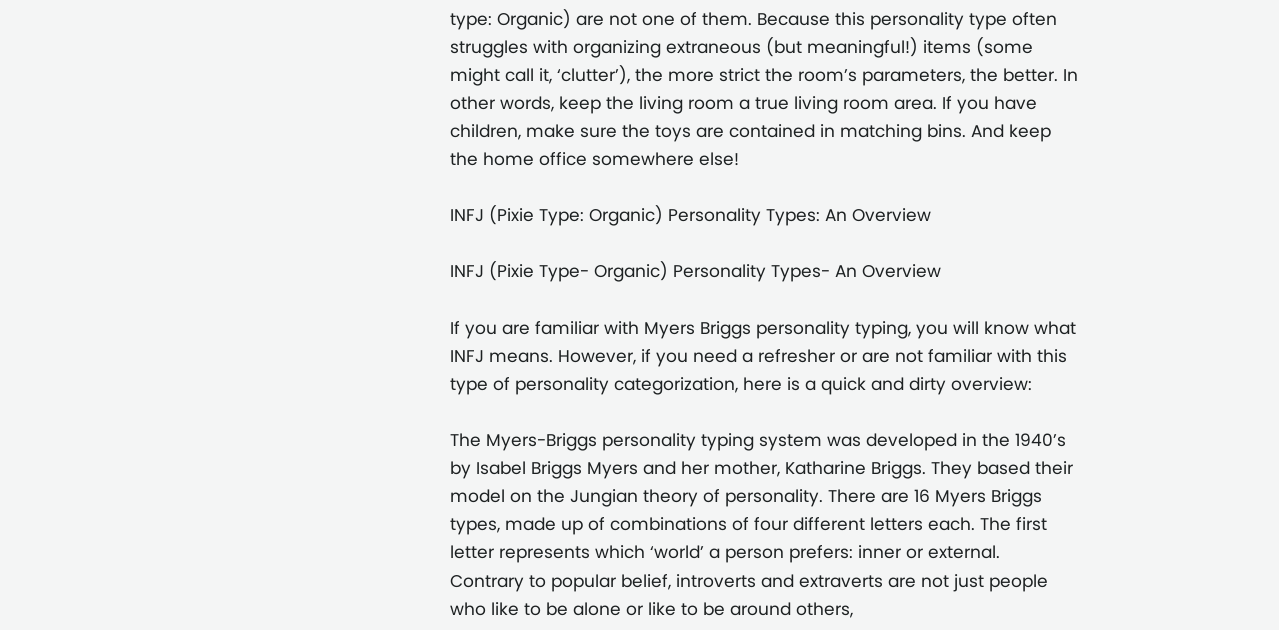type: Organic) are not one of them. Because this personality type often struggles with organizing extraneous (but meaningful!) items (some might call it, ‘clutter’), the more strict the room’s parameters, the better. In other words, keep the living room a true living room area. If you have children, make sure the toys are contained in matching bins. And keep the home office somewhere else!

INFJ (Pixie Type: Organic) Personality Types: An Overview

INFJ (Pixie Type- Organic) Personality Types- An Overview

If you are familiar with Myers Briggs personality typing, you will know what INFJ means. However, if you need a refresher or are not familiar with this type of personality categorization, here is a quick and dirty overview:

The Myers-Briggs personality typing system was developed in the 1940’s by Isabel Briggs Myers and her mother, Katharine Briggs. They based their model on the Jungian theory of personality. There are 16 Myers Briggs types, made up of combinations of four different letters each. The first letter represents which ‘world’ a person prefers: inner or external. Contrary to popular belief, introverts and extraverts are not just people who like to be alone or like to be around others,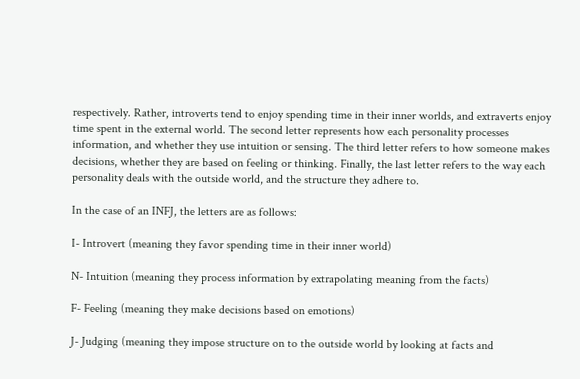respectively. Rather, introverts tend to enjoy spending time in their inner worlds, and extraverts enjoy time spent in the external world. The second letter represents how each personality processes information, and whether they use intuition or sensing. The third letter refers to how someone makes decisions, whether they are based on feeling or thinking. Finally, the last letter refers to the way each personality deals with the outside world, and the structure they adhere to.

In the case of an INFJ, the letters are as follows:

I- Introvert (meaning they favor spending time in their inner world)

N- Intuition (meaning they process information by extrapolating meaning from the facts)

F- Feeling (meaning they make decisions based on emotions)

J- Judging (meaning they impose structure on to the outside world by looking at facts and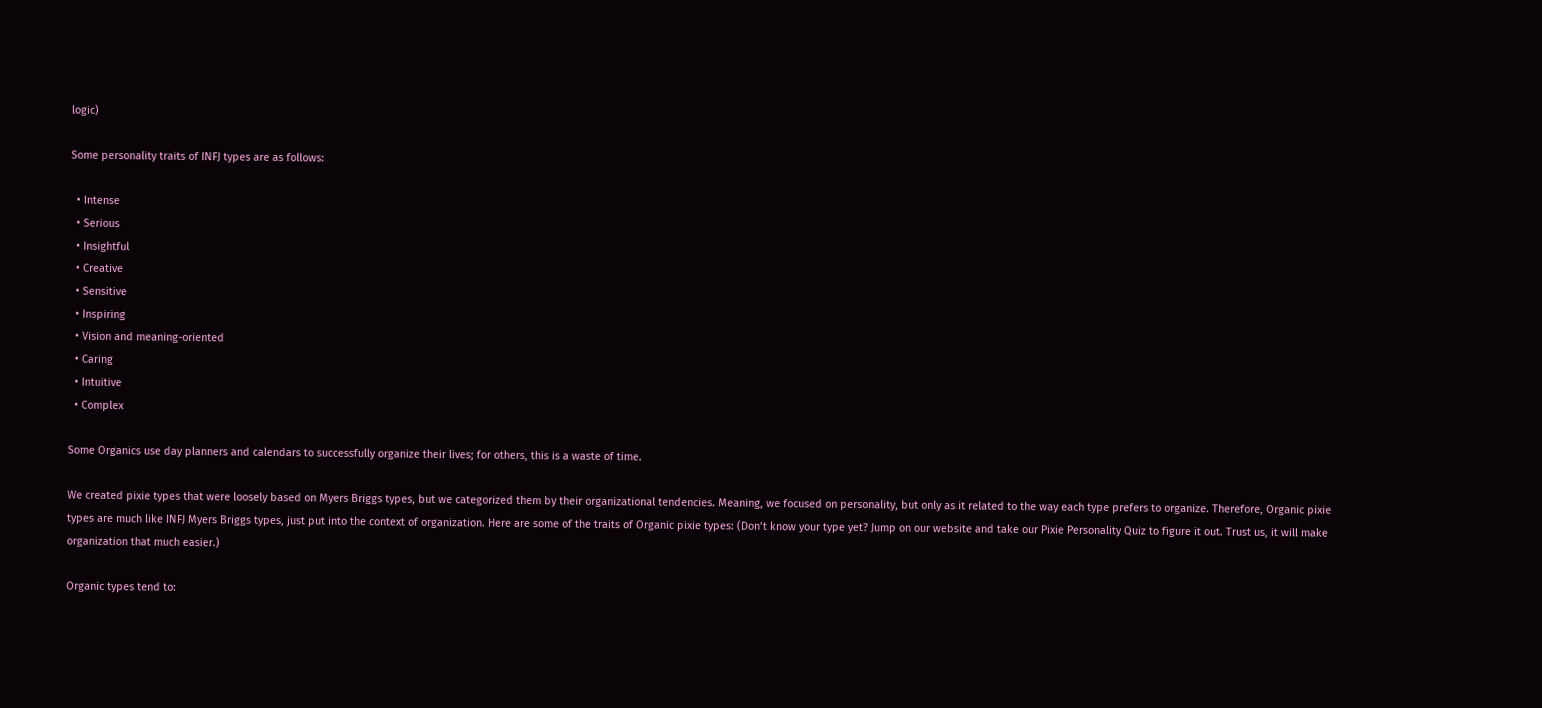logic)

Some personality traits of INFJ types are as follows:

  • Intense
  • Serious
  • Insightful
  • Creative
  • Sensitive
  • Inspiring
  • Vision and meaning-oriented
  • Caring
  • Intuitive
  • Complex

Some Organics use day planners and calendars to successfully organize their lives; for others, this is a waste of time.

We created pixie types that were loosely based on Myers Briggs types, but we categorized them by their organizational tendencies. Meaning, we focused on personality, but only as it related to the way each type prefers to organize. Therefore, Organic pixie types are much like INFJ Myers Briggs types, just put into the context of organization. Here are some of the traits of Organic pixie types: (Don’t know your type yet? Jump on our website and take our Pixie Personality Quiz to figure it out. Trust us, it will make organization that much easier.)

Organic types tend to: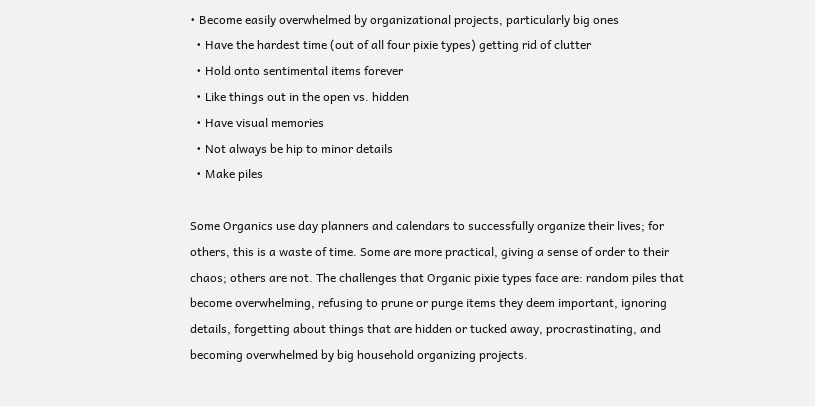• Become easily overwhelmed by organizational projects, particularly big ones
  • Have the hardest time (out of all four pixie types) getting rid of clutter
  • Hold onto sentimental items forever
  • Like things out in the open vs. hidden
  • Have visual memories
  • Not always be hip to minor details
  • Make piles

Some Organics use day planners and calendars to successfully organize their lives; for others, this is a waste of time. Some are more practical, giving a sense of order to their chaos; others are not. The challenges that Organic pixie types face are: random piles that become overwhelming, refusing to prune or purge items they deem important, ignoring details, forgetting about things that are hidden or tucked away, procrastinating, and becoming overwhelmed by big household organizing projects.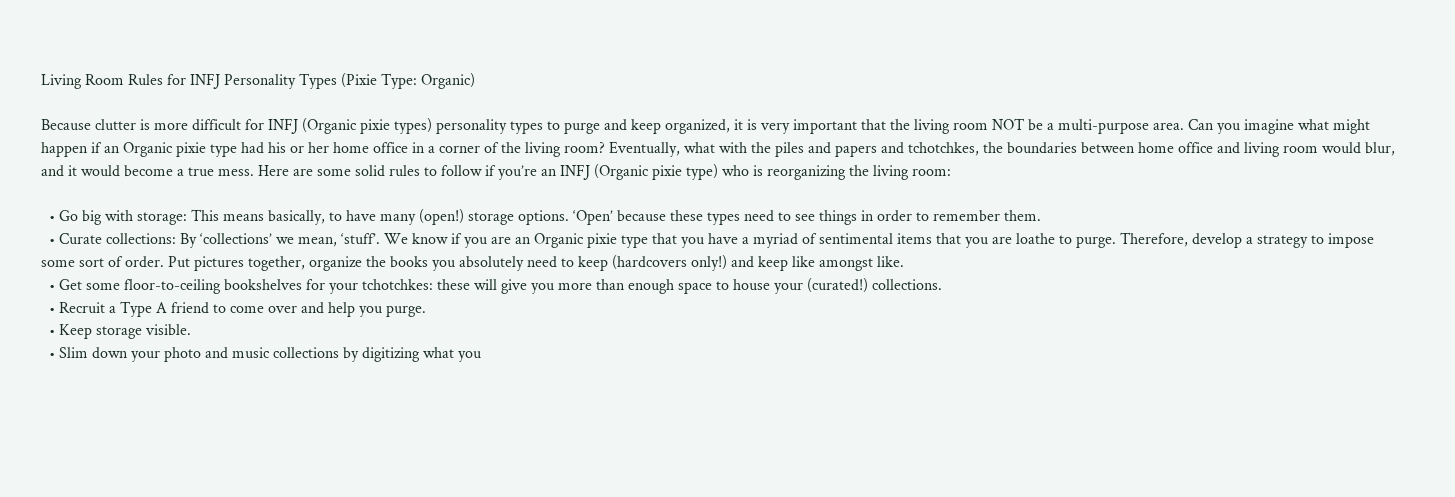Living Room Rules for INFJ Personality Types (Pixie Type: Organic)

Because clutter is more difficult for INFJ (Organic pixie types) personality types to purge and keep organized, it is very important that the living room NOT be a multi-purpose area. Can you imagine what might happen if an Organic pixie type had his or her home office in a corner of the living room? Eventually, what with the piles and papers and tchotchkes, the boundaries between home office and living room would blur, and it would become a true mess. Here are some solid rules to follow if you’re an INFJ (Organic pixie type) who is reorganizing the living room:

  • Go big with storage: This means basically, to have many (open!) storage options. ‘Open’ because these types need to see things in order to remember them.
  • Curate collections: By ‘collections’ we mean, ‘stuff’. We know if you are an Organic pixie type that you have a myriad of sentimental items that you are loathe to purge. Therefore, develop a strategy to impose some sort of order. Put pictures together, organize the books you absolutely need to keep (hardcovers only!) and keep like amongst like.
  • Get some floor-to-ceiling bookshelves for your tchotchkes: these will give you more than enough space to house your (curated!) collections.
  • Recruit a Type A friend to come over and help you purge.
  • Keep storage visible.
  • Slim down your photo and music collections by digitizing what you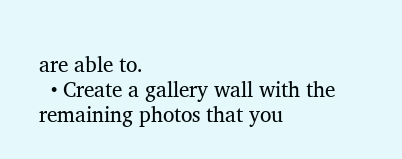are able to.
  • Create a gallery wall with the remaining photos that you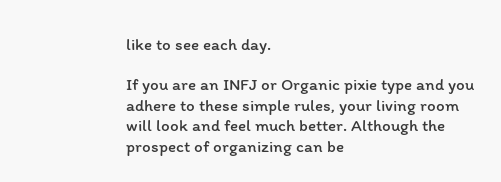like to see each day.

If you are an INFJ or Organic pixie type and you adhere to these simple rules, your living room will look and feel much better. Although the prospect of organizing can be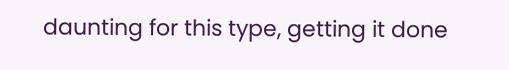daunting for this type, getting it done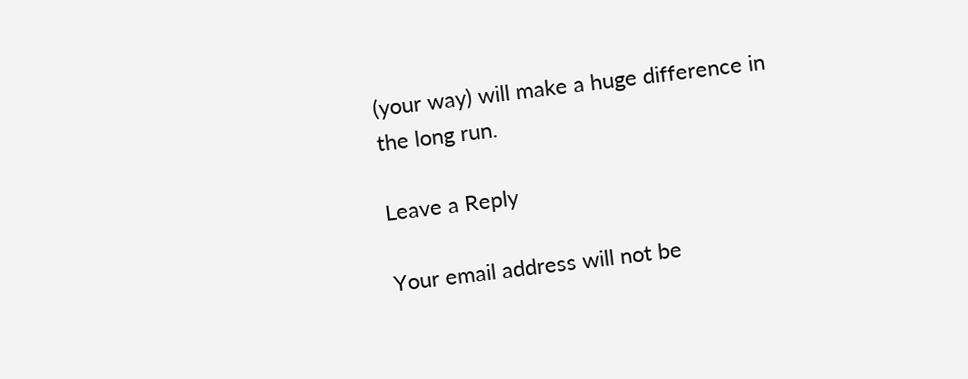(your way) will make a huge difference in the long run.

Leave a Reply

Your email address will not be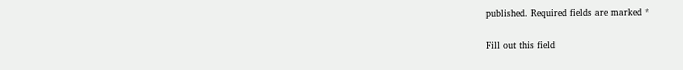published. Required fields are marked *

Fill out this field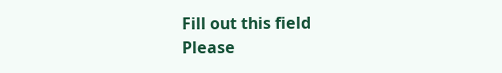Fill out this field
Please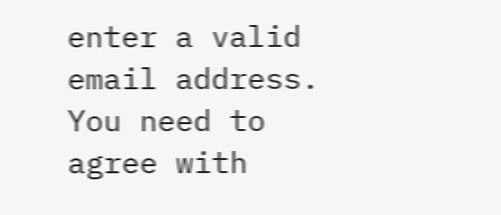enter a valid email address.
You need to agree with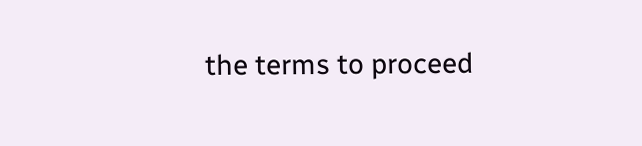the terms to proceed